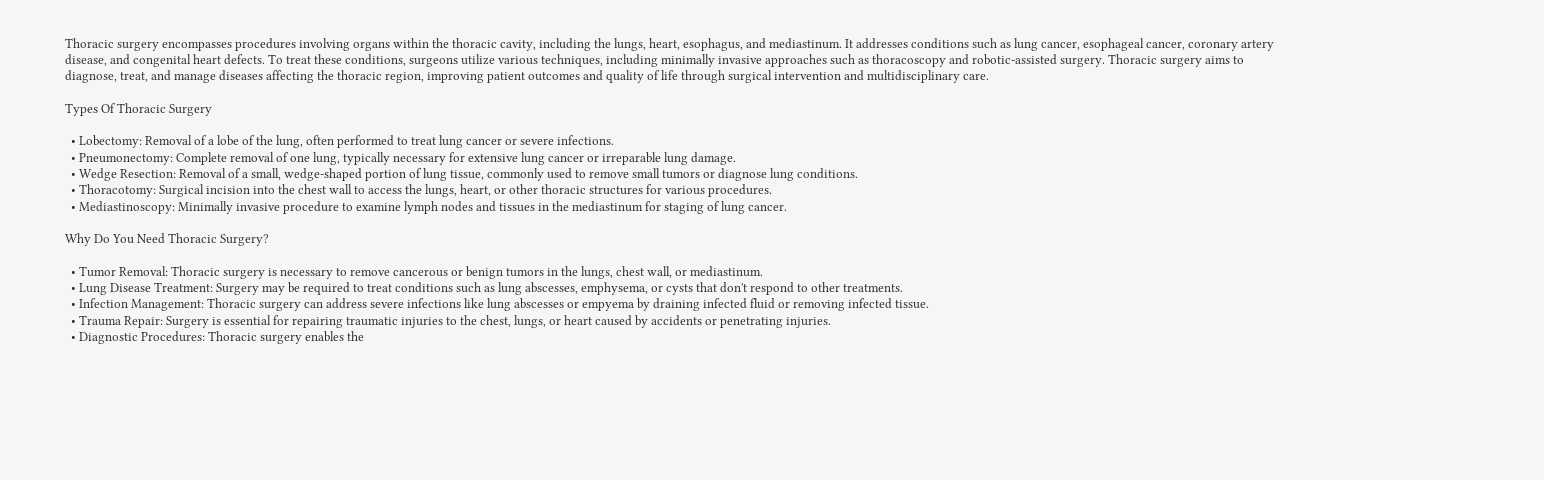Thoracic surgery encompasses procedures involving organs within the thoracic cavity, including the lungs, heart, esophagus, and mediastinum. It addresses conditions such as lung cancer, esophageal cancer, coronary artery disease, and congenital heart defects. To treat these conditions, surgeons utilize various techniques, including minimally invasive approaches such as thoracoscopy and robotic-assisted surgery. Thoracic surgery aims to diagnose, treat, and manage diseases affecting the thoracic region, improving patient outcomes and quality of life through surgical intervention and multidisciplinary care.

Types Of Thoracic Surgery

  • Lobectomy: Removal of a lobe of the lung, often performed to treat lung cancer or severe infections.
  • Pneumonectomy: Complete removal of one lung, typically necessary for extensive lung cancer or irreparable lung damage.
  • Wedge Resection: Removal of a small, wedge-shaped portion of lung tissue, commonly used to remove small tumors or diagnose lung conditions.
  • Thoracotomy: Surgical incision into the chest wall to access the lungs, heart, or other thoracic structures for various procedures.
  • Mediastinoscopy: Minimally invasive procedure to examine lymph nodes and tissues in the mediastinum for staging of lung cancer.

Why Do You Need Thoracic Surgery?

  • Tumor Removal: Thoracic surgery is necessary to remove cancerous or benign tumors in the lungs, chest wall, or mediastinum.
  • Lung Disease Treatment: Surgery may be required to treat conditions such as lung abscesses, emphysema, or cysts that don't respond to other treatments.
  • Infection Management: Thoracic surgery can address severe infections like lung abscesses or empyema by draining infected fluid or removing infected tissue.
  • Trauma Repair: Surgery is essential for repairing traumatic injuries to the chest, lungs, or heart caused by accidents or penetrating injuries.
  • Diagnostic Procedures: Thoracic surgery enables the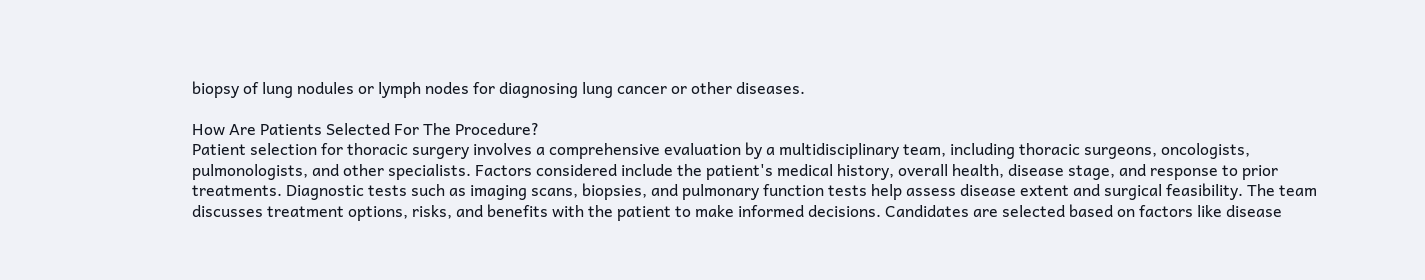biopsy of lung nodules or lymph nodes for diagnosing lung cancer or other diseases.

How Are Patients Selected For The Procedure?
Patient selection for thoracic surgery involves a comprehensive evaluation by a multidisciplinary team, including thoracic surgeons, oncologists, pulmonologists, and other specialists. Factors considered include the patient's medical history, overall health, disease stage, and response to prior treatments. Diagnostic tests such as imaging scans, biopsies, and pulmonary function tests help assess disease extent and surgical feasibility. The team discusses treatment options, risks, and benefits with the patient to make informed decisions. Candidates are selected based on factors like disease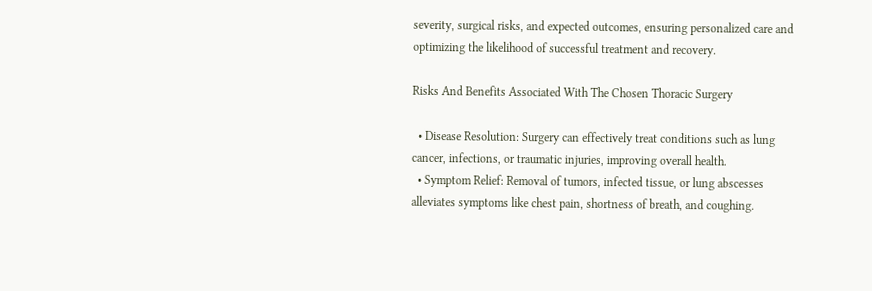severity, surgical risks, and expected outcomes, ensuring personalized care and optimizing the likelihood of successful treatment and recovery.

Risks And Benefits Associated With The Chosen Thoracic Surgery

  • Disease Resolution: Surgery can effectively treat conditions such as lung cancer, infections, or traumatic injuries, improving overall health.
  • Symptom Relief: Removal of tumors, infected tissue, or lung abscesses alleviates symptoms like chest pain, shortness of breath, and coughing.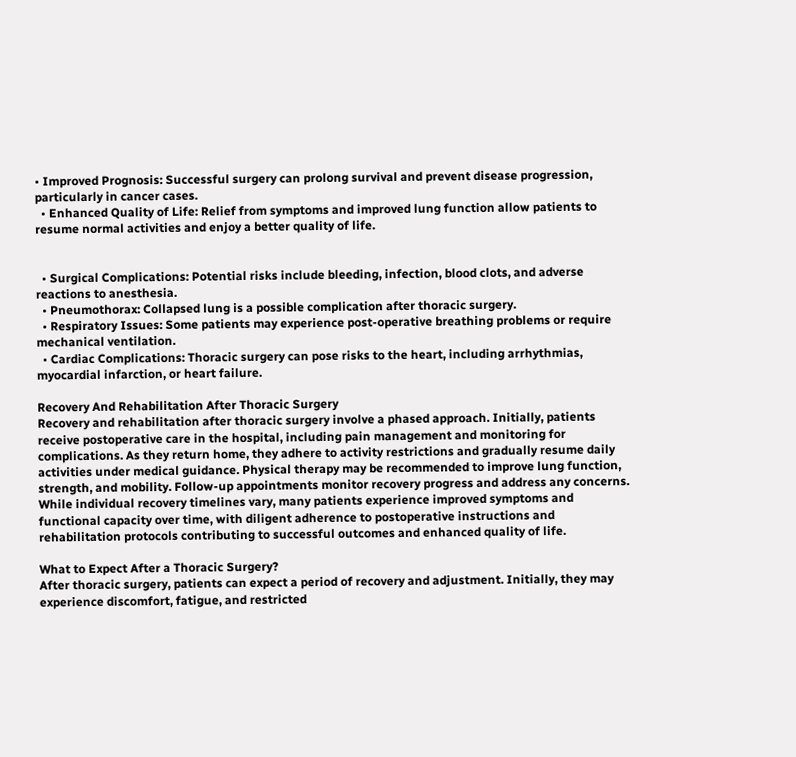• Improved Prognosis: Successful surgery can prolong survival and prevent disease progression, particularly in cancer cases.
  • Enhanced Quality of Life: Relief from symptoms and improved lung function allow patients to resume normal activities and enjoy a better quality of life.


  • Surgical Complications: Potential risks include bleeding, infection, blood clots, and adverse reactions to anesthesia.
  • Pneumothorax: Collapsed lung is a possible complication after thoracic surgery.
  • Respiratory Issues: Some patients may experience post-operative breathing problems or require mechanical ventilation.
  • Cardiac Complications: Thoracic surgery can pose risks to the heart, including arrhythmias, myocardial infarction, or heart failure.

Recovery And Rehabilitation After Thoracic Surgery
Recovery and rehabilitation after thoracic surgery involve a phased approach. Initially, patients receive postoperative care in the hospital, including pain management and monitoring for complications. As they return home, they adhere to activity restrictions and gradually resume daily activities under medical guidance. Physical therapy may be recommended to improve lung function, strength, and mobility. Follow-up appointments monitor recovery progress and address any concerns. While individual recovery timelines vary, many patients experience improved symptoms and functional capacity over time, with diligent adherence to postoperative instructions and rehabilitation protocols contributing to successful outcomes and enhanced quality of life.

What to Expect After a Thoracic Surgery?
After thoracic surgery, patients can expect a period of recovery and adjustment. Initially, they may experience discomfort, fatigue, and restricted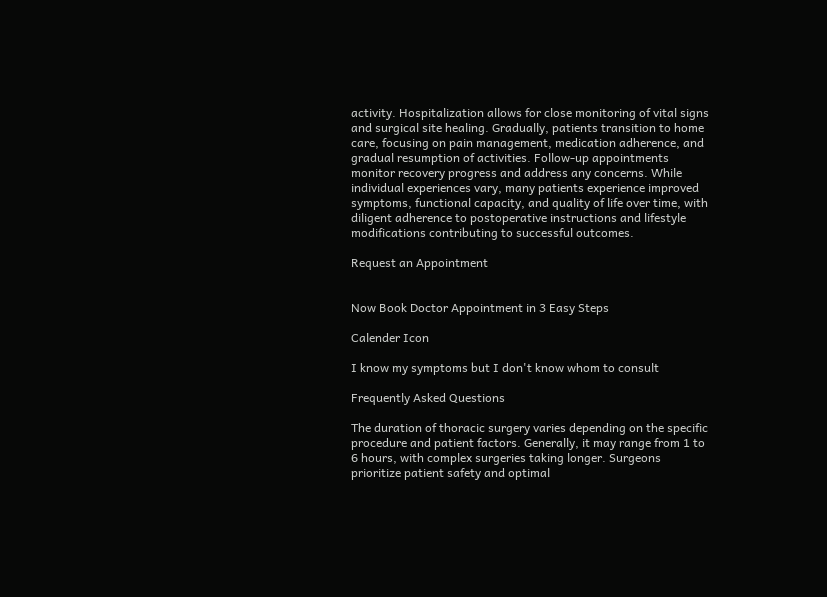activity. Hospitalization allows for close monitoring of vital signs and surgical site healing. Gradually, patients transition to home care, focusing on pain management, medication adherence, and gradual resumption of activities. Follow-up appointments monitor recovery progress and address any concerns. While individual experiences vary, many patients experience improved symptoms, functional capacity, and quality of life over time, with diligent adherence to postoperative instructions and lifestyle modifications contributing to successful outcomes.

Request an Appointment


Now Book Doctor Appointment in 3 Easy Steps

Calender Icon

I know my symptoms but I don't know whom to consult

Frequently Asked Questions

The duration of thoracic surgery varies depending on the specific procedure and patient factors. Generally, it may range from 1 to 6 hours, with complex surgeries taking longer. Surgeons prioritize patient safety and optimal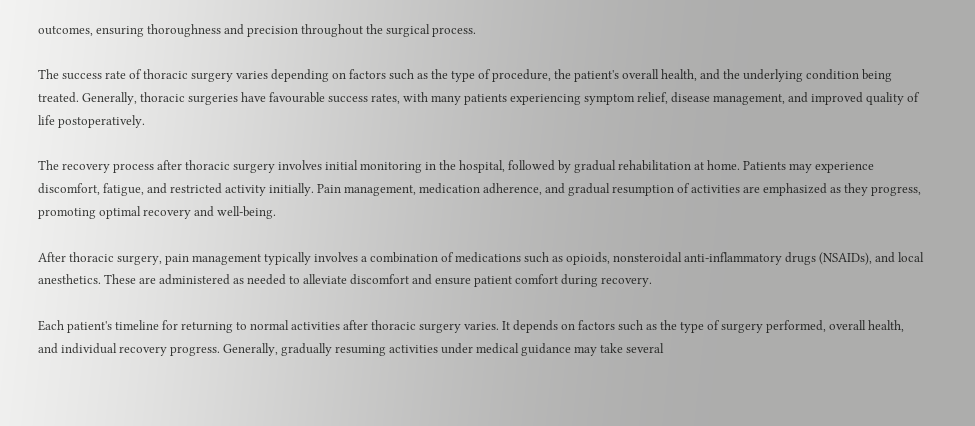outcomes, ensuring thoroughness and precision throughout the surgical process.

The success rate of thoracic surgery varies depending on factors such as the type of procedure, the patient's overall health, and the underlying condition being treated. Generally, thoracic surgeries have favourable success rates, with many patients experiencing symptom relief, disease management, and improved quality of life postoperatively.

The recovery process after thoracic surgery involves initial monitoring in the hospital, followed by gradual rehabilitation at home. Patients may experience discomfort, fatigue, and restricted activity initially. Pain management, medication adherence, and gradual resumption of activities are emphasized as they progress, promoting optimal recovery and well-being.

After thoracic surgery, pain management typically involves a combination of medications such as opioids, nonsteroidal anti-inflammatory drugs (NSAIDs), and local anesthetics. These are administered as needed to alleviate discomfort and ensure patient comfort during recovery.

Each patient's timeline for returning to normal activities after thoracic surgery varies. It depends on factors such as the type of surgery performed, overall health, and individual recovery progress. Generally, gradually resuming activities under medical guidance may take several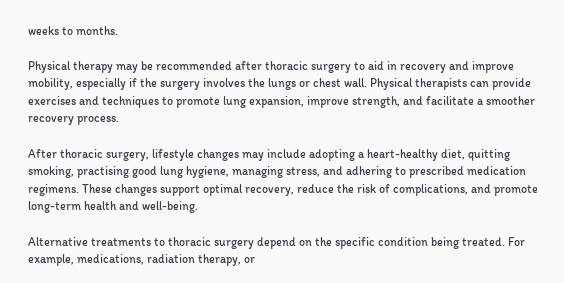weeks to months.

Physical therapy may be recommended after thoracic surgery to aid in recovery and improve mobility, especially if the surgery involves the lungs or chest wall. Physical therapists can provide exercises and techniques to promote lung expansion, improve strength, and facilitate a smoother recovery process.

After thoracic surgery, lifestyle changes may include adopting a heart-healthy diet, quitting smoking, practising good lung hygiene, managing stress, and adhering to prescribed medication regimens. These changes support optimal recovery, reduce the risk of complications, and promote long-term health and well-being.

Alternative treatments to thoracic surgery depend on the specific condition being treated. For example, medications, radiation therapy, or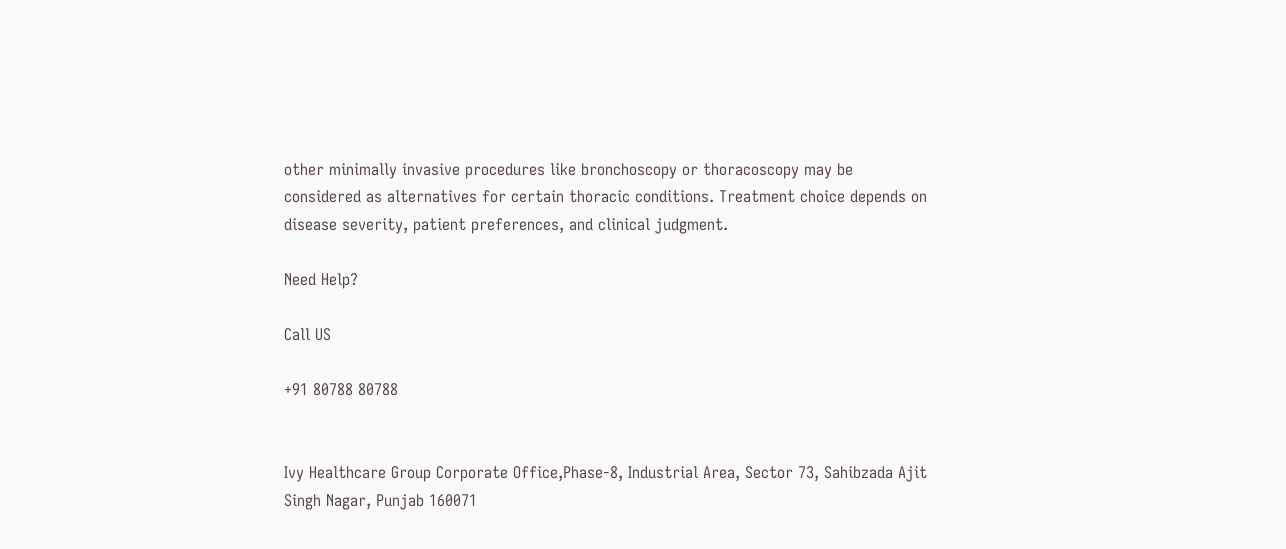other minimally invasive procedures like bronchoscopy or thoracoscopy may be considered as alternatives for certain thoracic conditions. Treatment choice depends on disease severity, patient preferences, and clinical judgment.

Need Help?

Call US

+91 80788 80788


Ivy Healthcare Group Corporate Office,Phase-8, Industrial Area, Sector 73, Sahibzada Ajit Singh Nagar, Punjab 160071